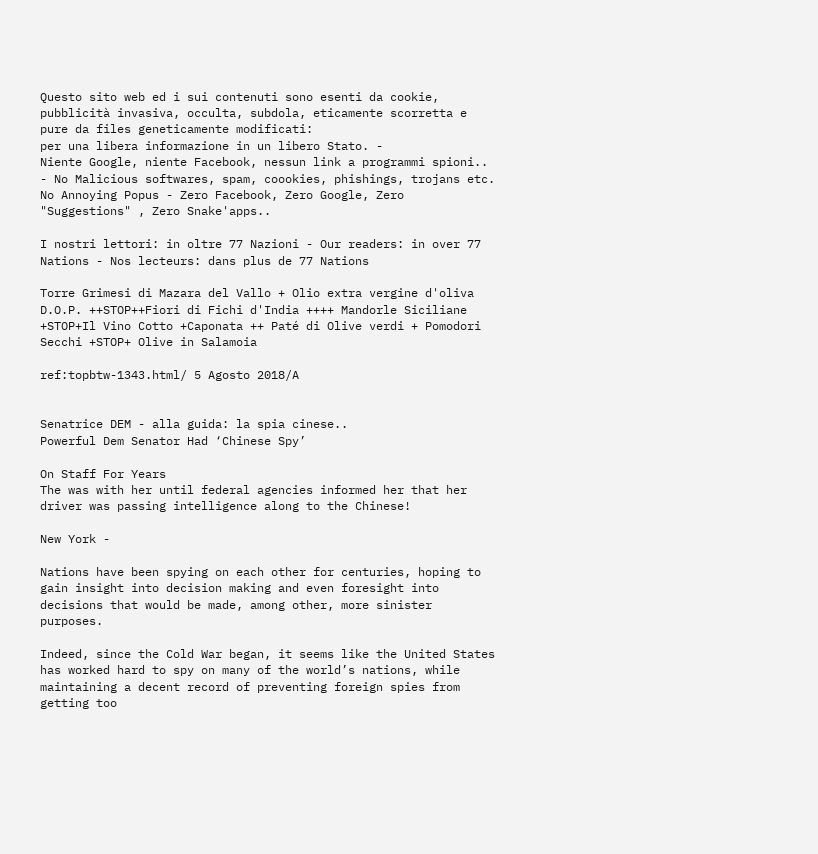Questo sito web ed i sui contenuti sono esenti da cookie, pubblicità invasiva, occulta, subdola, eticamente scorretta e pure da files geneticamente modificati:
per una libera informazione in un libero Stato. -
Niente Google, niente Facebook, nessun link a programmi spioni..
- No Malicious softwares, spam, coookies, phishings, trojans etc. No Annoying Popus - Zero Facebook, Zero Google, Zero "Suggestions" , Zero Snake'apps..

I nostri lettori: in oltre 77 Nazioni - Our readers: in over 77 Nations - Nos lecteurs: dans plus de 77 Nations

Torre Grimesi di Mazara del Vallo + Olio extra vergine d'oliva D.O.P. ++STOP++Fiori di Fichi d'India ++++ Mandorle Siciliane +STOP+Il Vino Cotto +Caponata ++ Paté di Olive verdi + Pomodori Secchi +STOP+ Olive in Salamoia

ref:topbtw-1343.html/ 5 Agosto 2018/A


Senatrice DEM - alla guida: la spia cinese..
Powerful Dem Senator Had ‘Chinese Spy’

On Staff For Years
The was with her until federal agencies informed her that her driver was passing intelligence along to the Chinese!

New York -

Nations have been spying on each other for centuries, hoping to gain insight into decision making and even foresight into decisions that would be made, among other, more sinister purposes.

Indeed, since the Cold War began, it seems like the United States has worked hard to spy on many of the world’s nations, while maintaining a decent record of preventing foreign spies from getting too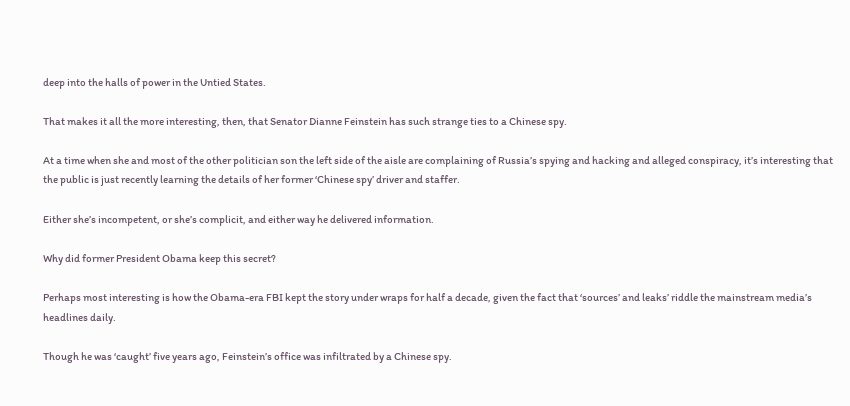deep into the halls of power in the Untied States.

That makes it all the more interesting, then, that Senator Dianne Feinstein has such strange ties to a Chinese spy.

At a time when she and most of the other politician son the left side of the aisle are complaining of Russia’s spying and hacking and alleged conspiracy, it’s interesting that the public is just recently learning the details of her former ‘Chinese spy’ driver and staffer.

Either she’s incompetent, or she’s complicit, and either way he delivered information.

Why did former President Obama keep this secret?

Perhaps most interesting is how the Obama-era FBI kept the story under wraps for half a decade, given the fact that ‘sources’ and leaks’ riddle the mainstream media’s headlines daily.

Though he was ‘caught’ five years ago, Feinstein’s office was infiltrated by a Chinese spy.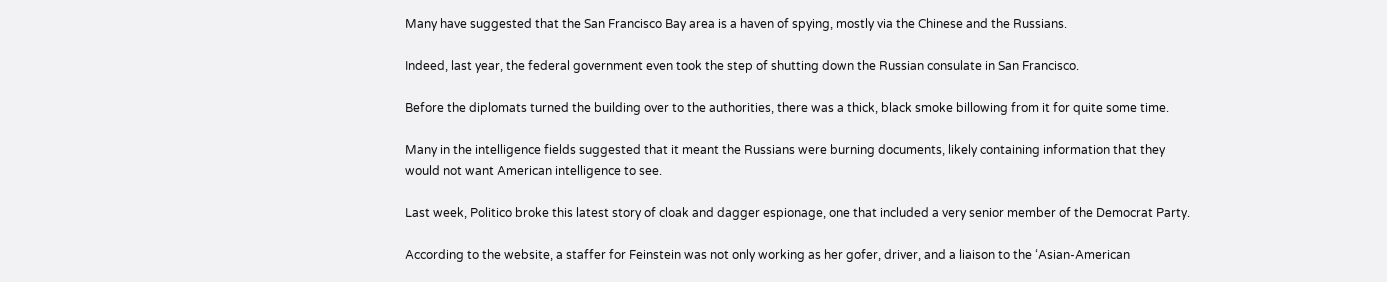Many have suggested that the San Francisco Bay area is a haven of spying, mostly via the Chinese and the Russians.

Indeed, last year, the federal government even took the step of shutting down the Russian consulate in San Francisco.

Before the diplomats turned the building over to the authorities, there was a thick, black smoke billowing from it for quite some time.

Many in the intelligence fields suggested that it meant the Russians were burning documents, likely containing information that they would not want American intelligence to see.

Last week, Politico broke this latest story of cloak and dagger espionage, one that included a very senior member of the Democrat Party.

According to the website, a staffer for Feinstein was not only working as her gofer, driver, and a liaison to the ‘Asian-American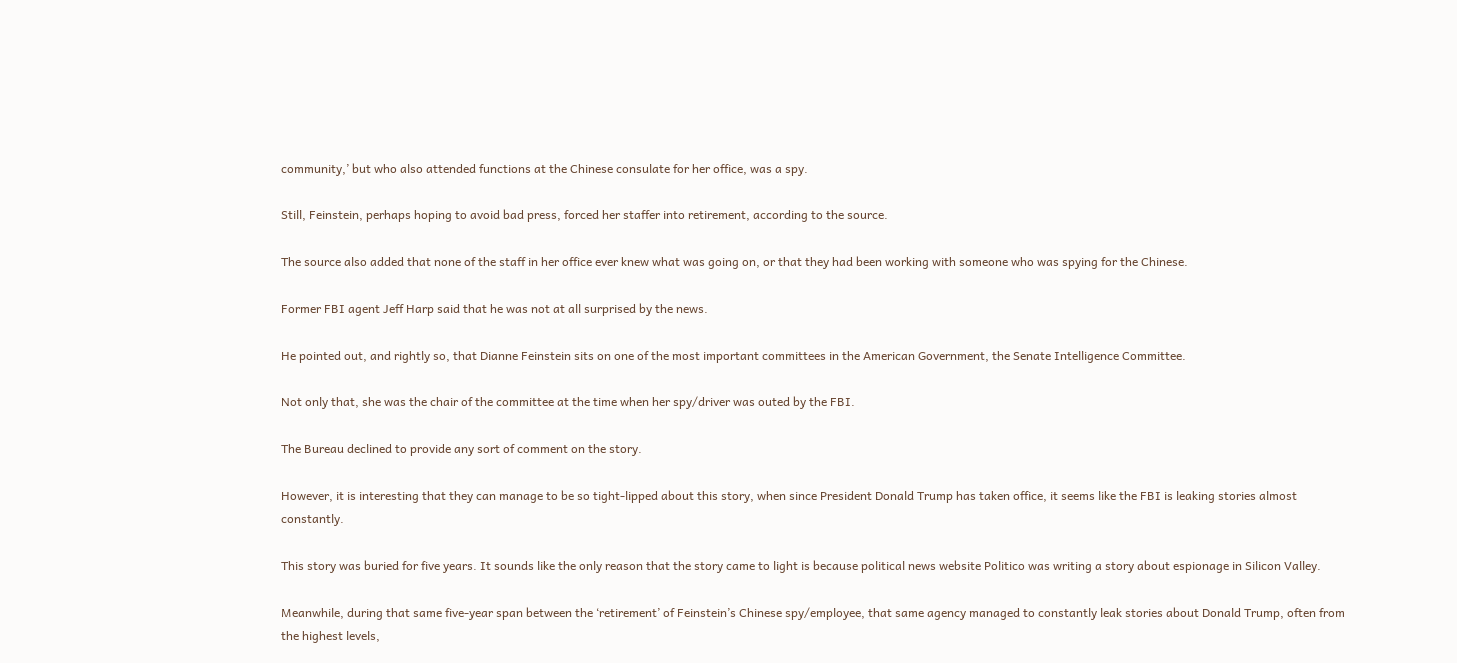community,’ but who also attended functions at the Chinese consulate for her office, was a spy.

Still, Feinstein, perhaps hoping to avoid bad press, forced her staffer into retirement, according to the source.

The source also added that none of the staff in her office ever knew what was going on, or that they had been working with someone who was spying for the Chinese.

Former FBI agent Jeff Harp said that he was not at all surprised by the news.

He pointed out, and rightly so, that Dianne Feinstein sits on one of the most important committees in the American Government, the Senate Intelligence Committee.

Not only that, she was the chair of the committee at the time when her spy/driver was outed by the FBI.

The Bureau declined to provide any sort of comment on the story.

However, it is interesting that they can manage to be so tight-lipped about this story, when since President Donald Trump has taken office, it seems like the FBI is leaking stories almost constantly.

This story was buried for five years. It sounds like the only reason that the story came to light is because political news website Politico was writing a story about espionage in Silicon Valley.

Meanwhile, during that same five-year span between the ‘retirement’ of Feinstein’s Chinese spy/employee, that same agency managed to constantly leak stories about Donald Trump, often from the highest levels,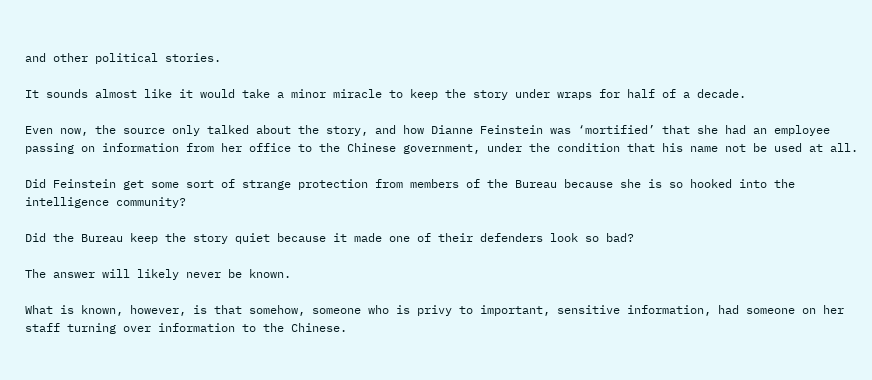and other political stories.

It sounds almost like it would take a minor miracle to keep the story under wraps for half of a decade.

Even now, the source only talked about the story, and how Dianne Feinstein was ‘mortified’ that she had an employee passing on information from her office to the Chinese government, under the condition that his name not be used at all.

Did Feinstein get some sort of strange protection from members of the Bureau because she is so hooked into the intelligence community?

Did the Bureau keep the story quiet because it made one of their defenders look so bad?

The answer will likely never be known.

What is known, however, is that somehow, someone who is privy to important, sensitive information, had someone on her staff turning over information to the Chinese.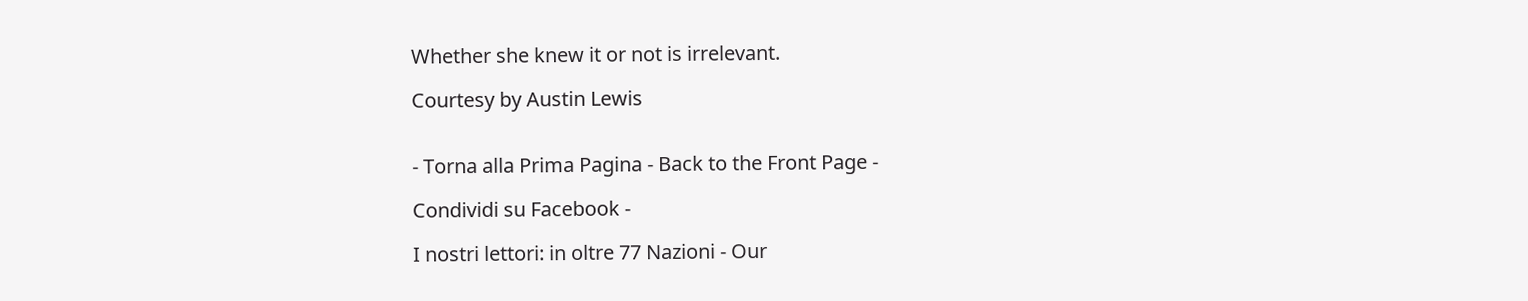Whether she knew it or not is irrelevant.

Courtesy by Austin Lewis


- Torna alla Prima Pagina - Back to the Front Page -

Condividi su Facebook -

I nostri lettori: in oltre 77 Nazioni - Our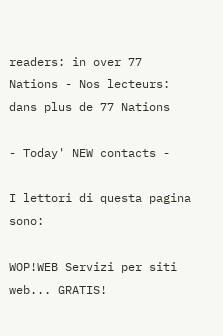readers: in over 77 Nations - Nos lecteurs: dans plus de 77 Nations

- Today' NEW contacts -

I lettori di questa pagina sono:

WOP!WEB Servizi per siti web... GRATIS!